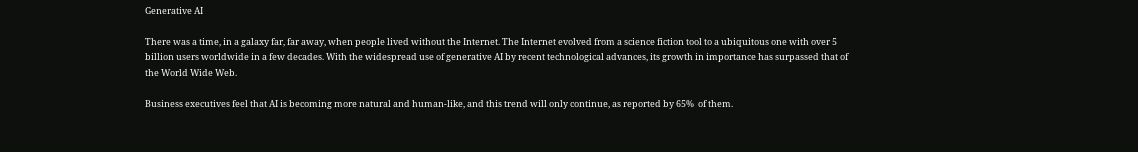Generative AI

There was a time, in a galaxy far, far away, when people lived without the Internet. The Internet evolved from a science fiction tool to a ubiquitous one with over 5 billion users worldwide in a few decades. With the widespread use of generative AI by recent technological advances, its growth in importance has surpassed that of the World Wide Web.

Business executives feel that AI is becoming more natural and human-like, and this trend will only continue, as reported by 65%  of them.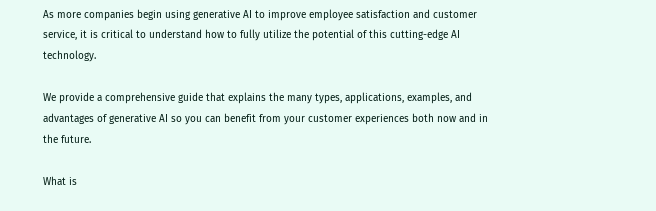As more companies begin using generative AI to improve employee satisfaction and customer service, it is critical to understand how to fully utilize the potential of this cutting-edge AI technology.

We provide a comprehensive guide that explains the many types, applications, examples, and advantages of generative AI so you can benefit from your customer experiences both now and in the future.

What is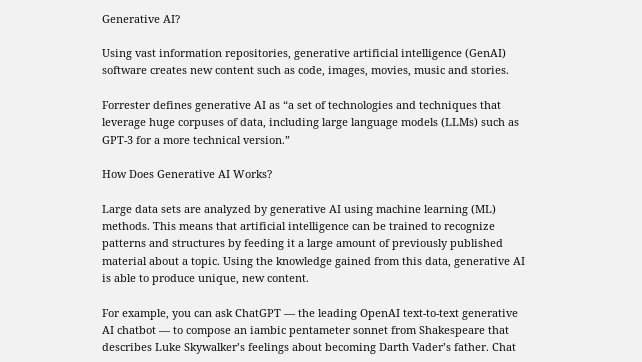Generative AI?

Using vast information repositories, generative artificial intelligence (GenAI) software creates new content such as code, images, movies, music and stories.

Forrester defines generative AI as “a set of technologies and techniques that leverage huge corpuses of data, including large language models (LLMs) such as GPT-3 for a more technical version.”

How Does Generative AI Works?

Large data sets are analyzed by generative AI using machine learning (ML) methods. This means that artificial intelligence can be trained to recognize patterns and structures by feeding it a large amount of previously published material about a topic. Using the knowledge gained from this data, generative AI is able to produce unique, new content.

For example, you can ask ChatGPT — the leading OpenAI text-to-text generative AI chatbot — to compose an iambic pentameter sonnet from Shakespeare that describes Luke Skywalker’s feelings about becoming Darth Vader’s father. Chat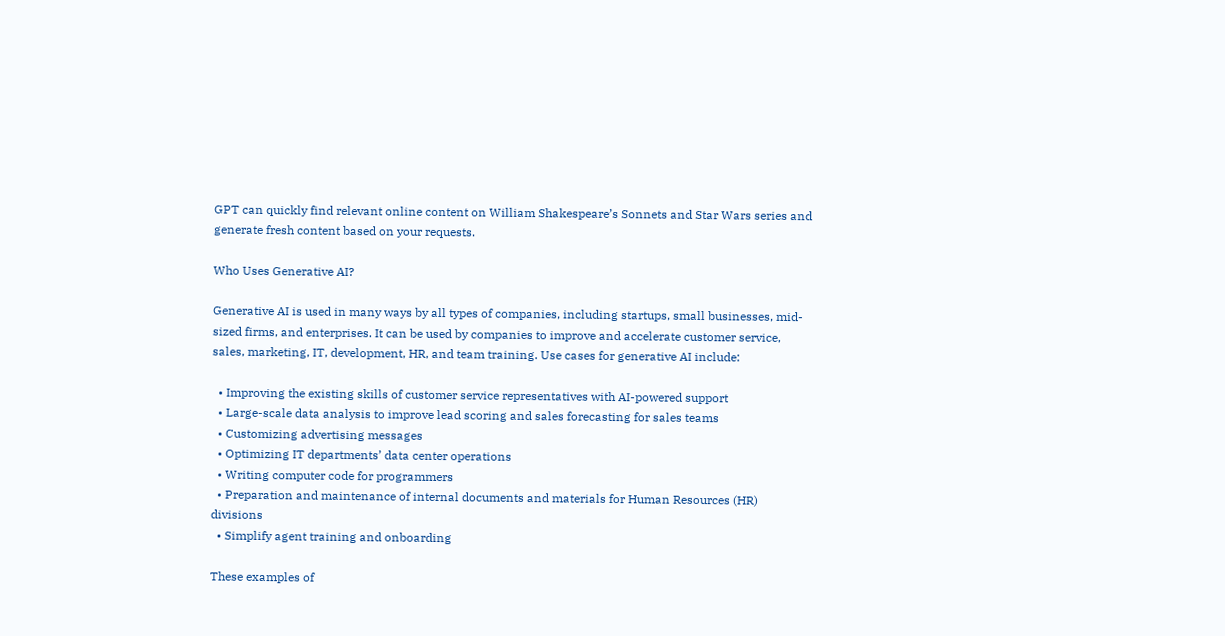GPT can quickly find relevant online content on William Shakespeare’s Sonnets and Star Wars series and generate fresh content based on your requests.

Who Uses Generative AI?

Generative AI is used in many ways by all types of companies, including startups, small businesses, mid-sized firms, and enterprises. It can be used by companies to improve and accelerate customer service, sales, marketing, IT, development, HR, and team training. Use cases for generative AI include:

  • Improving the existing skills of customer service representatives with AI-powered support
  • Large-scale data analysis to improve lead scoring and sales forecasting for sales teams
  • Customizing advertising messages
  • Optimizing IT departments’ data center operations
  • Writing computer code for programmers
  • Preparation and maintenance of internal documents and materials for Human Resources (HR) divisions
  • Simplify agent training and onboarding

These examples of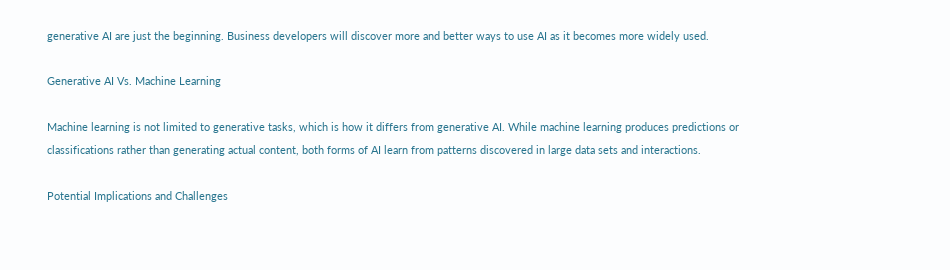generative AI are just the beginning. Business developers will discover more and better ways to use AI as it becomes more widely used.

Generative AI Vs. Machine Learning

Machine learning is not limited to generative tasks, which is how it differs from generative AI. While machine learning produces predictions or classifications rather than generating actual content, both forms of AI learn from patterns discovered in large data sets and interactions.

Potential Implications and Challenges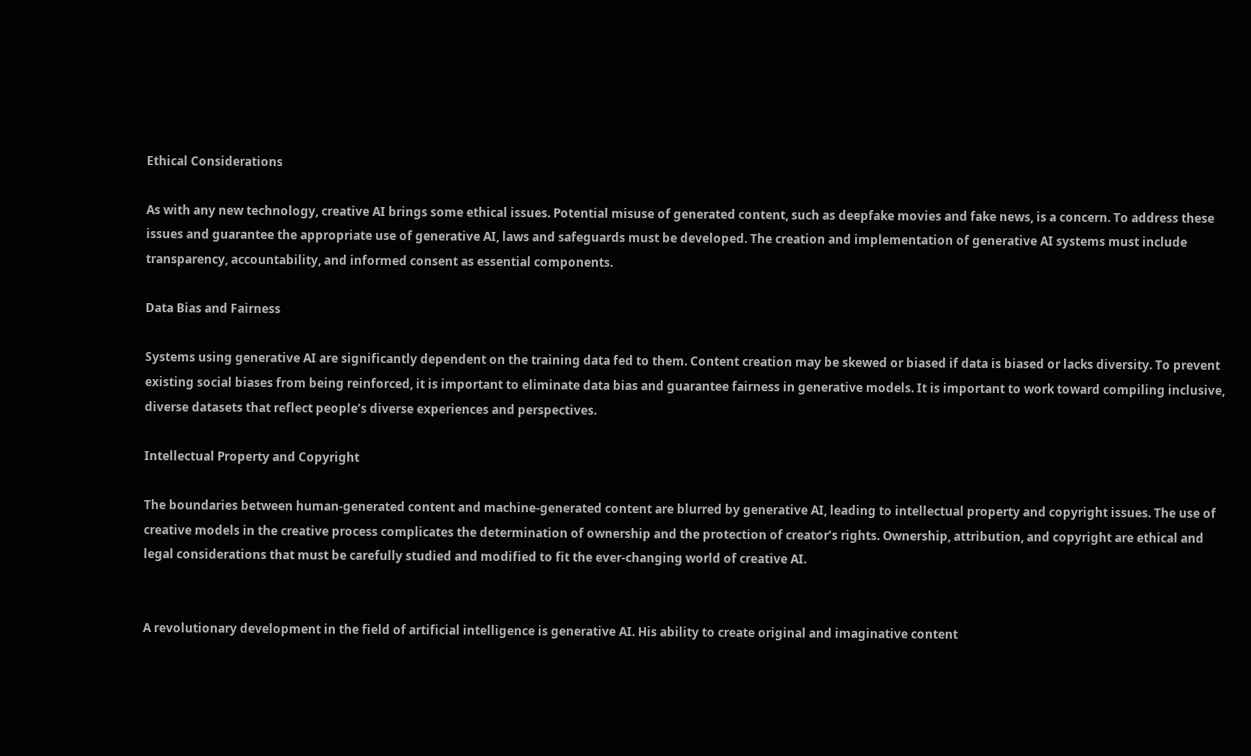Ethical Considerations

As with any new technology, creative AI brings some ethical issues. Potential misuse of generated content, such as deepfake movies and fake news, is a concern. To address these issues and guarantee the appropriate use of generative AI, laws and safeguards must be developed. The creation and implementation of generative AI systems must include transparency, accountability, and informed consent as essential components.

Data Bias and Fairness

Systems using generative AI are significantly dependent on the training data fed to them. Content creation may be skewed or biased if data is biased or lacks diversity. To prevent existing social biases from being reinforced, it is important to eliminate data bias and guarantee fairness in generative models. It is important to work toward compiling inclusive, diverse datasets that reflect people’s diverse experiences and perspectives.

Intellectual Property and Copyright

The boundaries between human-generated content and machine-generated content are blurred by generative AI, leading to intellectual property and copyright issues. The use of creative models in the creative process complicates the determination of ownership and the protection of creator’s rights. Ownership, attribution, and copyright are ethical and legal considerations that must be carefully studied and modified to fit the ever-changing world of creative AI.


A revolutionary development in the field of artificial intelligence is generative AI. His ability to create original and imaginative content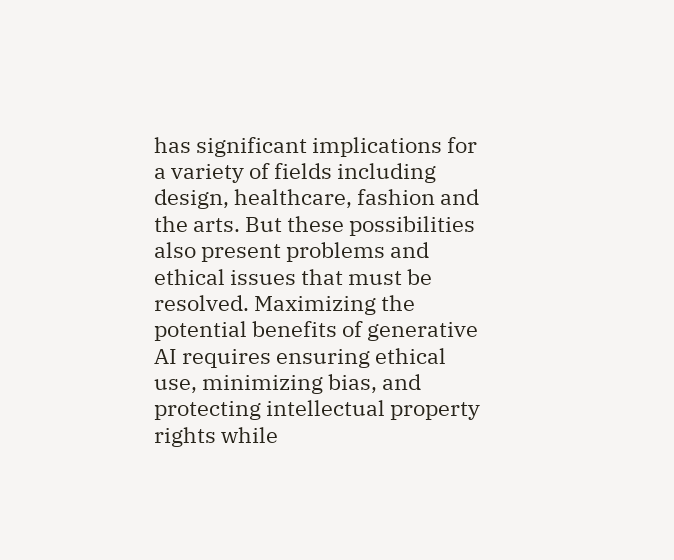has significant implications for a variety of fields including design, healthcare, fashion and the arts. But these possibilities also present problems and ethical issues that must be resolved. Maximizing the potential benefits of generative AI requires ensuring ethical use, minimizing bias, and protecting intellectual property rights while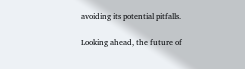avoiding its potential pitfalls.

Looking ahead, the future of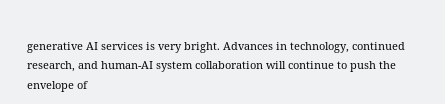generative AI services is very bright. Advances in technology, continued research, and human-AI system collaboration will continue to push the envelope of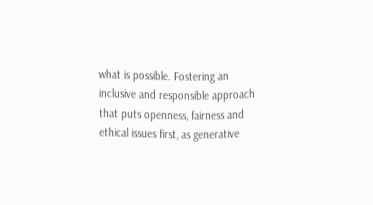what is possible. Fostering an inclusive and responsible approach that puts openness, fairness and ethical issues first, as generative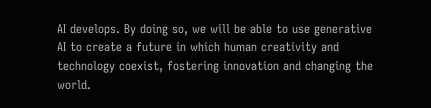AI develops. By doing so, we will be able to use generative AI to create a future in which human creativity and technology coexist, fostering innovation and changing the world.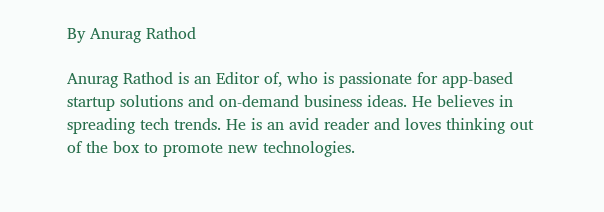By Anurag Rathod

Anurag Rathod is an Editor of, who is passionate for app-based startup solutions and on-demand business ideas. He believes in spreading tech trends. He is an avid reader and loves thinking out of the box to promote new technologies.